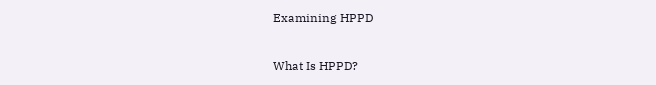Examining HPPD

What Is HPPD?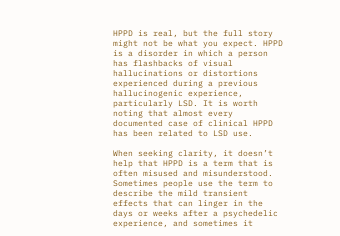HPPD is real, but the full story might not be what you expect. HPPD is a disorder in which a person has flashbacks of visual hallucinations or distortions experienced during a previous hallucinogenic experience, particularly LSD. It is worth noting that almost every documented case of clinical HPPD has been related to LSD use.

When seeking clarity, it doesn’t help that HPPD is a term that is often misused and misunderstood. Sometimes people use the term to describe the mild transient effects that can linger in the days or weeks after a psychedelic experience, and sometimes it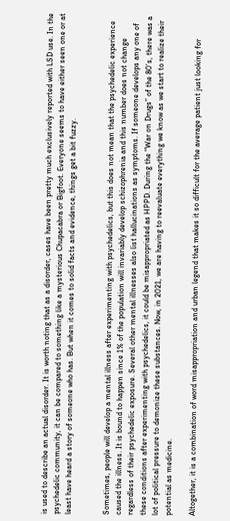is used to describe an actual disorder. It is worth noting that as a disorder, cases have been pretty much exclusively reported with LSD use. In the psychedelic community, it can be compared to something like a mysterious Chupacabra or Bigfoot. Everyone seems to have either seen one or at least have heard a story of someone who has. But when it comes to solid facts and evidence, things get a bit fuzzy.


Sometimes, people will develop a mental illness after experimenting with psychedelics, but this does not mean that the psychedelic experience caused the illness. It is bound to happen since 1% of the population will invariably develop schizophrenia and this number does not change regardless of their psychedelic exposure. Several other mental illnesses also list hallucinations as symptoms. If someone develops any one of these conditions after experimenting with psychedelics, it could be misappropriated as HPPD. During the “War on Drugs” of the 80’s, there was a lot of political pressure to demonize these substances. Now, in 2021, we are having to reevaluate everything we know as we start to realize their potential as medicine.

Altogether, it is a combination of word misappropriation and urban legend that makes it so difficult for the average patient just looking for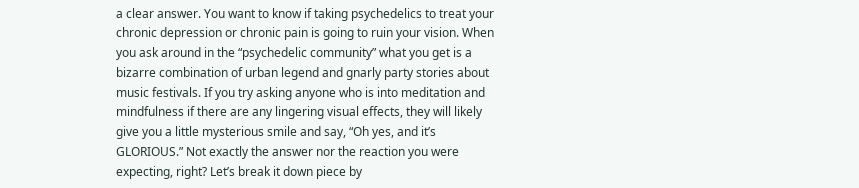a clear answer. You want to know if taking psychedelics to treat your chronic depression or chronic pain is going to ruin your vision. When you ask around in the “psychedelic community” what you get is a bizarre combination of urban legend and gnarly party stories about music festivals. If you try asking anyone who is into meditation and mindfulness if there are any lingering visual effects, they will likely give you a little mysterious smile and say, “Oh yes, and it’s GLORIOUS.” Not exactly the answer nor the reaction you were expecting, right? Let’s break it down piece by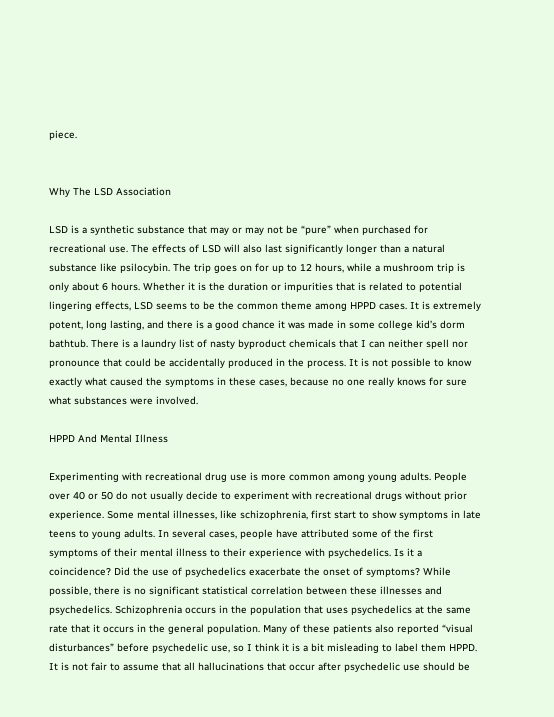piece.


Why The LSD Association

LSD is a synthetic substance that may or may not be “pure” when purchased for recreational use. The effects of LSD will also last significantly longer than a natural substance like psilocybin. The trip goes on for up to 12 hours, while a mushroom trip is only about 6 hours. Whether it is the duration or impurities that is related to potential lingering effects, LSD seems to be the common theme among HPPD cases. It is extremely potent, long lasting, and there is a good chance it was made in some college kid’s dorm bathtub. There is a laundry list of nasty byproduct chemicals that I can neither spell nor pronounce that could be accidentally produced in the process. It is not possible to know exactly what caused the symptoms in these cases, because no one really knows for sure what substances were involved.

HPPD And Mental Illness

Experimenting with recreational drug use is more common among young adults. People over 40 or 50 do not usually decide to experiment with recreational drugs without prior experience. Some mental illnesses, like schizophrenia, first start to show symptoms in late teens to young adults. In several cases, people have attributed some of the first symptoms of their mental illness to their experience with psychedelics. Is it a coincidence? Did the use of psychedelics exacerbate the onset of symptoms? While possible, there is no significant statistical correlation between these illnesses and psychedelics. Schizophrenia occurs in the population that uses psychedelics at the same rate that it occurs in the general population. Many of these patients also reported “visual disturbances” before psychedelic use, so I think it is a bit misleading to label them HPPD. It is not fair to assume that all hallucinations that occur after psychedelic use should be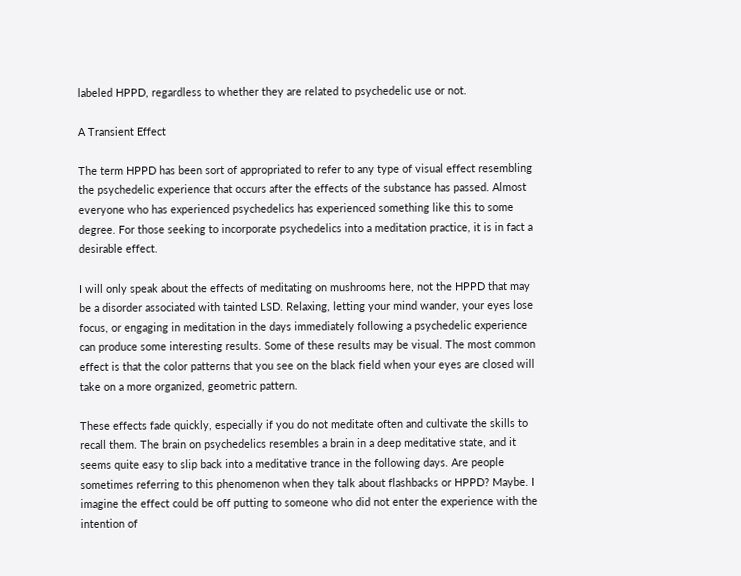labeled HPPD, regardless to whether they are related to psychedelic use or not.

A Transient Effect

The term HPPD has been sort of appropriated to refer to any type of visual effect resembling the psychedelic experience that occurs after the effects of the substance has passed. Almost everyone who has experienced psychedelics has experienced something like this to some degree. For those seeking to incorporate psychedelics into a meditation practice, it is in fact a desirable effect.

I will only speak about the effects of meditating on mushrooms here, not the HPPD that may be a disorder associated with tainted LSD. Relaxing, letting your mind wander, your eyes lose focus, or engaging in meditation in the days immediately following a psychedelic experience can produce some interesting results. Some of these results may be visual. The most common effect is that the color patterns that you see on the black field when your eyes are closed will take on a more organized, geometric pattern.

These effects fade quickly, especially if you do not meditate often and cultivate the skills to recall them. The brain on psychedelics resembles a brain in a deep meditative state, and it seems quite easy to slip back into a meditative trance in the following days. Are people sometimes referring to this phenomenon when they talk about flashbacks or HPPD? Maybe. I imagine the effect could be off putting to someone who did not enter the experience with the intention of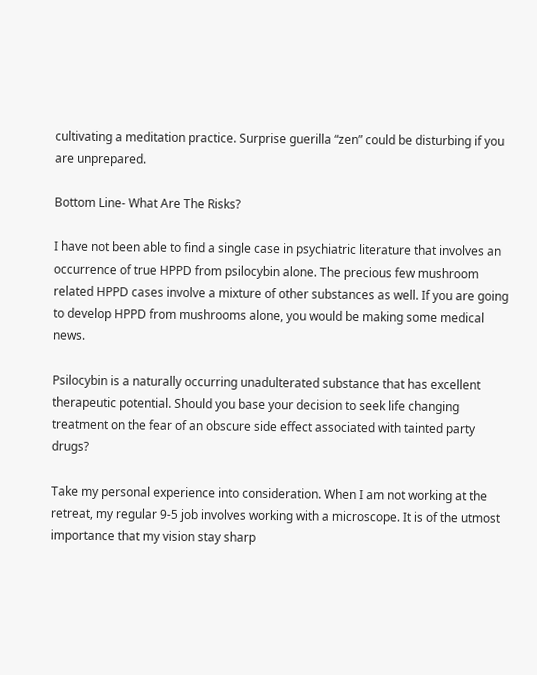cultivating a meditation practice. Surprise guerilla “zen” could be disturbing if you are unprepared.

Bottom Line- What Are The Risks?

I have not been able to find a single case in psychiatric literature that involves an occurrence of true HPPD from psilocybin alone. The precious few mushroom related HPPD cases involve a mixture of other substances as well. If you are going to develop HPPD from mushrooms alone, you would be making some medical news.

Psilocybin is a naturally occurring unadulterated substance that has excellent therapeutic potential. Should you base your decision to seek life changing treatment on the fear of an obscure side effect associated with tainted party drugs?

Take my personal experience into consideration. When I am not working at the retreat, my regular 9-5 job involves working with a microscope. It is of the utmost importance that my vision stay sharp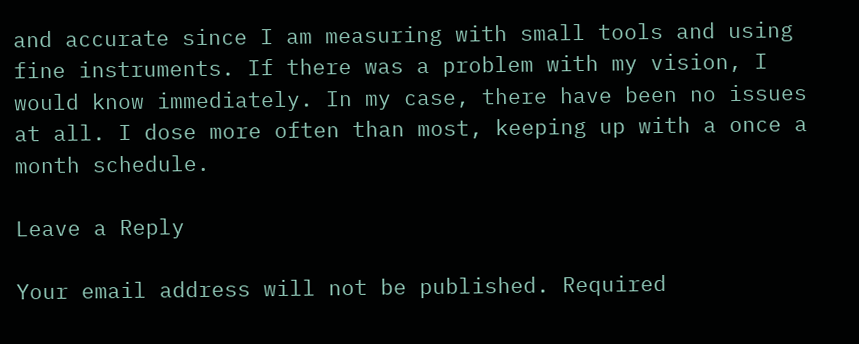and accurate since I am measuring with small tools and using fine instruments. If there was a problem with my vision, I would know immediately. In my case, there have been no issues at all. I dose more often than most, keeping up with a once a month schedule.

Leave a Reply

Your email address will not be published. Required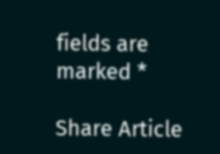fields are marked *

Share Article